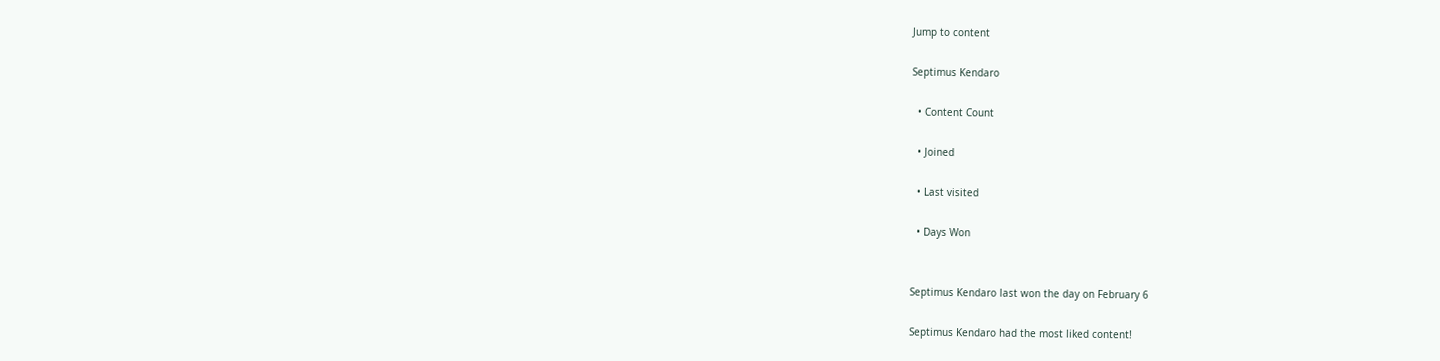Jump to content

Septimus Kendaro

  • Content Count

  • Joined

  • Last visited

  • Days Won


Septimus Kendaro last won the day on February 6

Septimus Kendaro had the most liked content!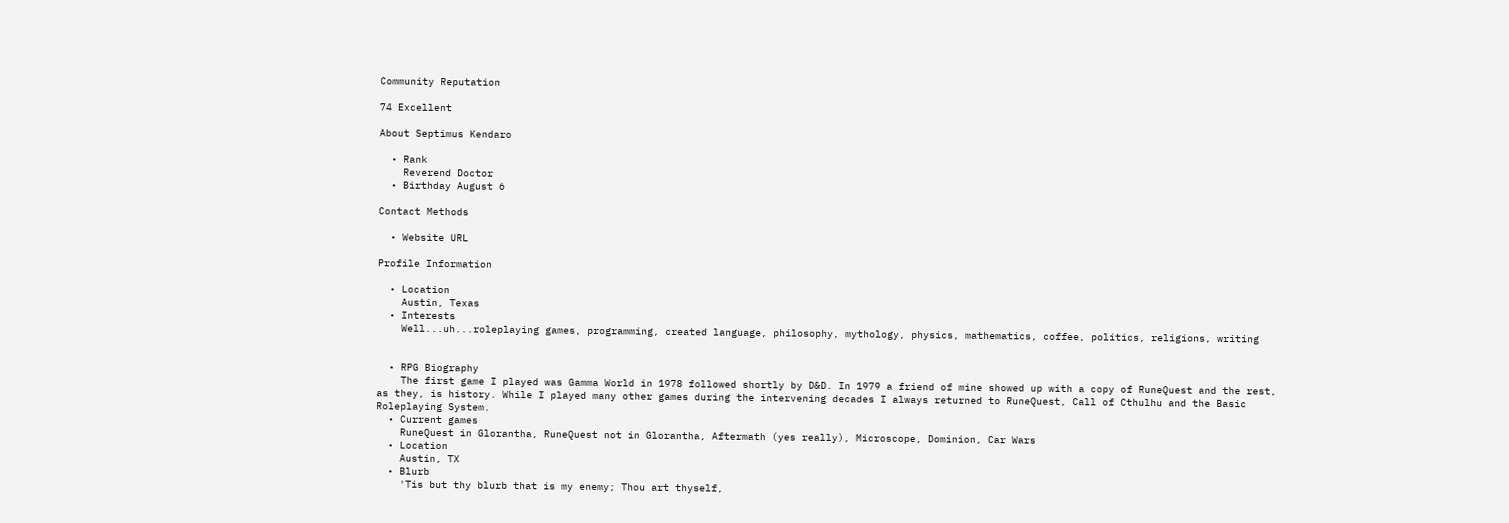Community Reputation

74 Excellent

About Septimus Kendaro

  • Rank
    Reverend Doctor
  • Birthday August 6

Contact Methods

  • Website URL

Profile Information

  • Location
    Austin, Texas
  • Interests
    Well...uh...roleplaying games, programming, created language, philosophy, mythology, physics, mathematics, coffee, politics, religions, writing


  • RPG Biography
    The first game I played was Gamma World in 1978 followed shortly by D&D. In 1979 a friend of mine showed up with a copy of RuneQuest and the rest, as they, is history. While I played many other games during the intervening decades I always returned to RuneQuest, Call of Cthulhu and the Basic Roleplaying System.
  • Current games
    RuneQuest in Glorantha, RuneQuest not in Glorantha, Aftermath (yes really), Microscope, Dominion, Car Wars
  • Location
    Austin, TX
  • Blurb
    'Tis but thy blurb that is my enemy; Thou art thyself,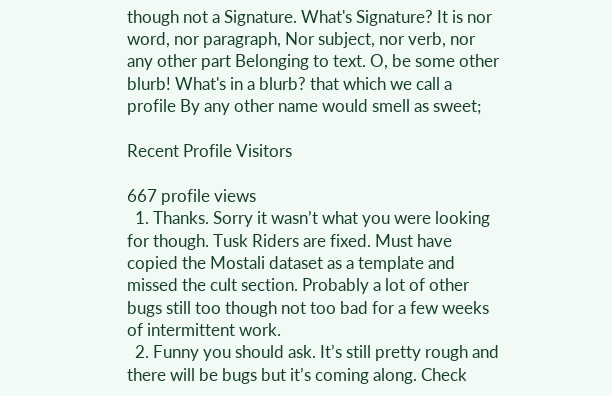though not a Signature. What's Signature? It is nor word, nor paragraph, Nor subject, nor verb, nor any other part Belonging to text. O, be some other blurb! What's in a blurb? that which we call a profile By any other name would smell as sweet;

Recent Profile Visitors

667 profile views
  1. Thanks. Sorry it wasn’t what you were looking for though. Tusk Riders are fixed. Must have copied the Mostali dataset as a template and missed the cult section. Probably a lot of other bugs still too though not too bad for a few weeks of intermittent work.
  2. Funny you should ask. It’s still pretty rough and there will be bugs but it’s coming along. Check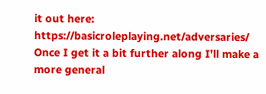it out here: https://basicroleplaying.net/adversaries/ Once I get it a bit further along I’ll make a more general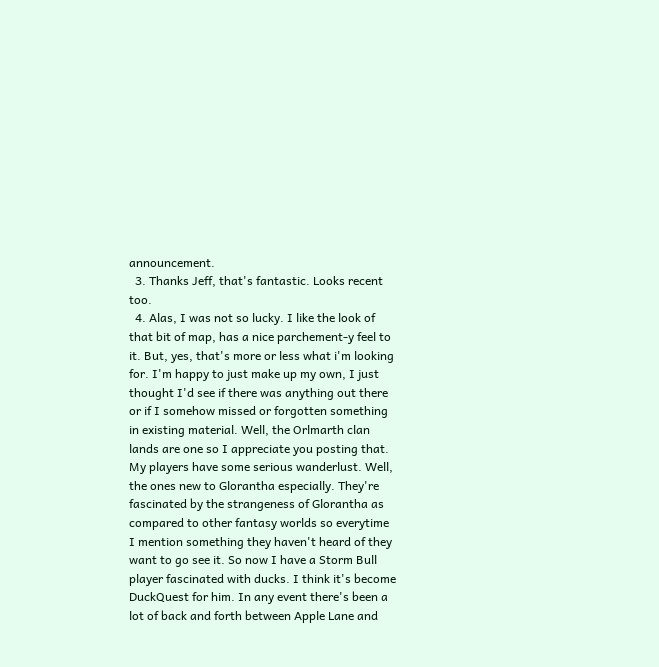announcement.
  3. Thanks Jeff, that's fantastic. Looks recent too.
  4. Alas, I was not so lucky. I like the look of that bit of map, has a nice parchement-y feel to it. But, yes, that's more or less what i'm looking for. I'm happy to just make up my own, I just thought I'd see if there was anything out there or if I somehow missed or forgotten something in existing material. Well, the Orlmarth clan lands are one so I appreciate you posting that. My players have some serious wanderlust. Well, the ones new to Glorantha especially. They're fascinated by the strangeness of Glorantha as compared to other fantasy worlds so everytime I mention something they haven't heard of they want to go see it. So now I have a Storm Bull player fascinated with ducks. I think it's become DuckQuest for him. In any event there's been a lot of back and forth between Apple Lane and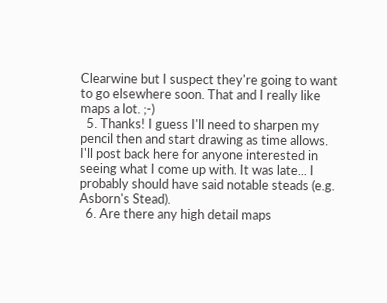Clearwine but I suspect they're going to want to go elsewhere soon. That and I really like maps a lot. ;-)
  5. Thanks! I guess I'll need to sharpen my pencil then and start drawing as time allows. I'll post back here for anyone interested in seeing what I come up with. It was late... I probably should have said notable steads (e.g. Asborn's Stead).
  6. Are there any high detail maps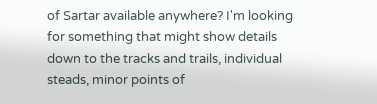of Sartar available anywhere? I'm looking for something that might show details down to the tracks and trails, individual steads, minor points of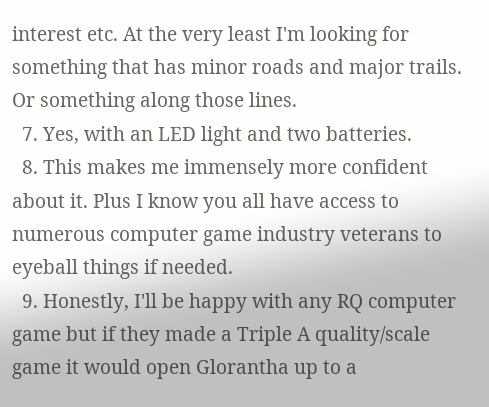interest etc. At the very least I'm looking for something that has minor roads and major trails. Or something along those lines.
  7. Yes, with an LED light and two batteries.
  8. This makes me immensely more confident about it. Plus I know you all have access to numerous computer game industry veterans to eyeball things if needed.
  9. Honestly, I'll be happy with any RQ computer game but if they made a Triple A quality/scale game it would open Glorantha up to a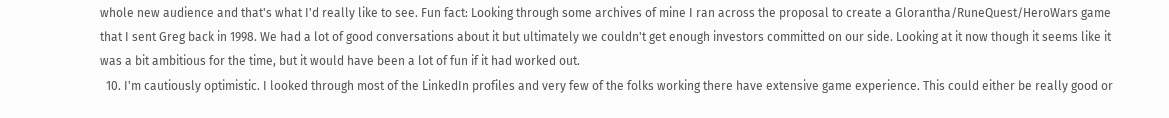whole new audience and that's what I'd really like to see. Fun fact: Looking through some archives of mine I ran across the proposal to create a Glorantha/RuneQuest/HeroWars game that I sent Greg back in 1998. We had a lot of good conversations about it but ultimately we couldn't get enough investors committed on our side. Looking at it now though it seems like it was a bit ambitious for the time, but it would have been a lot of fun if it had worked out.
  10. I'm cautiously optimistic. I looked through most of the LinkedIn profiles and very few of the folks working there have extensive game experience. This could either be really good or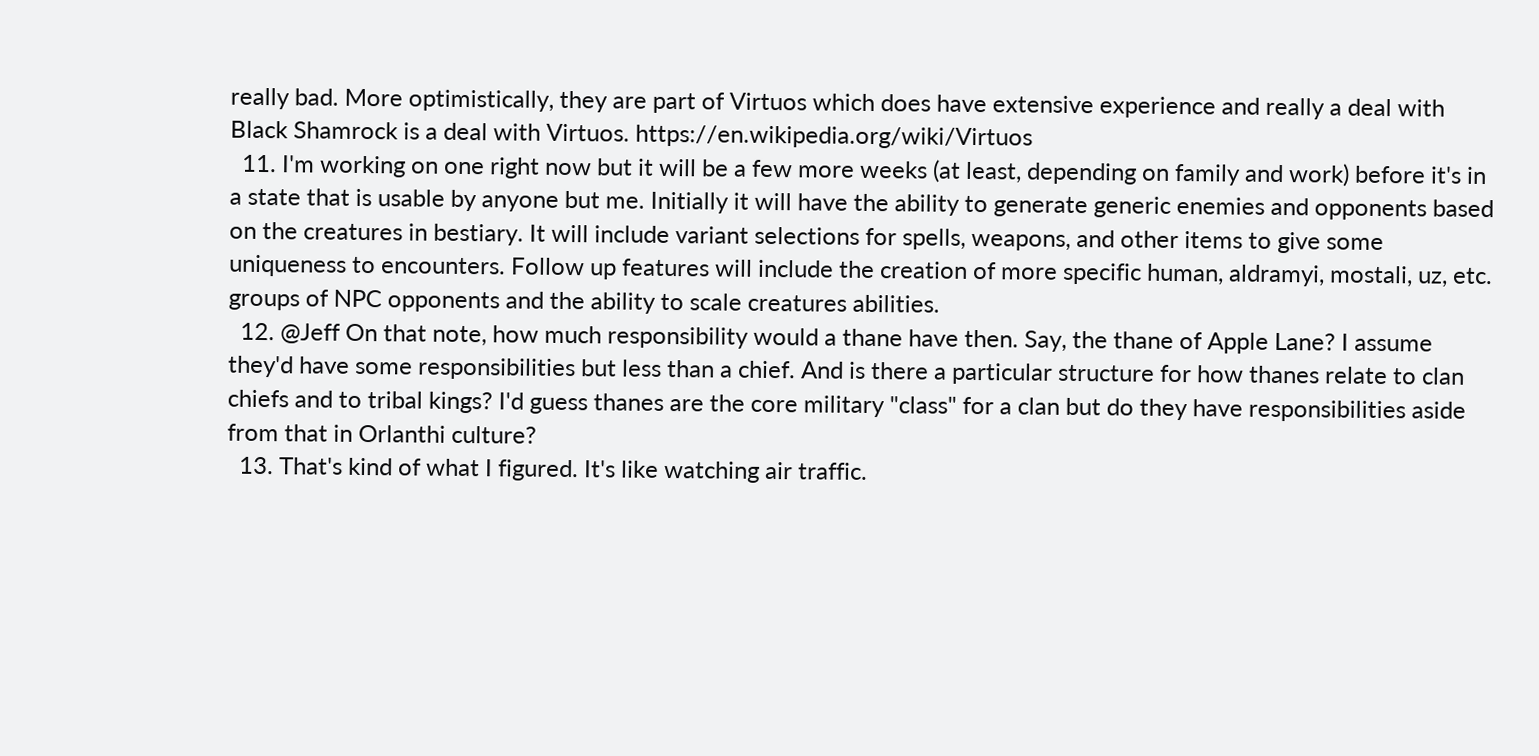really bad. More optimistically, they are part of Virtuos which does have extensive experience and really a deal with Black Shamrock is a deal with Virtuos. https://en.wikipedia.org/wiki/Virtuos
  11. I'm working on one right now but it will be a few more weeks (at least, depending on family and work) before it's in a state that is usable by anyone but me. Initially it will have the ability to generate generic enemies and opponents based on the creatures in bestiary. It will include variant selections for spells, weapons, and other items to give some uniqueness to encounters. Follow up features will include the creation of more specific human, aldramyi, mostali, uz, etc. groups of NPC opponents and the ability to scale creatures abilities.
  12. @Jeff On that note, how much responsibility would a thane have then. Say, the thane of Apple Lane? I assume they'd have some responsibilities but less than a chief. And is there a particular structure for how thanes relate to clan chiefs and to tribal kings? I'd guess thanes are the core military "class" for a clan but do they have responsibilities aside from that in Orlanthi culture?
  13. That's kind of what I figured. It's like watching air traffic.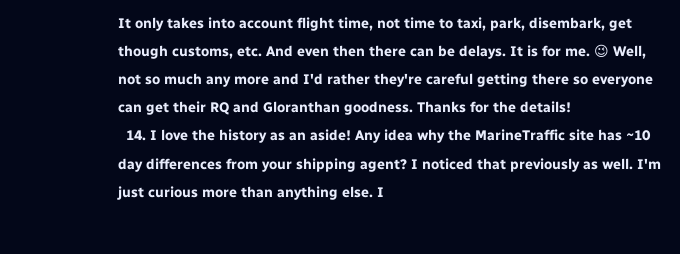It only takes into account flight time, not time to taxi, park, disembark, get though customs, etc. And even then there can be delays. It is for me. 😉 Well, not so much any more and I'd rather they're careful getting there so everyone can get their RQ and Gloranthan goodness. Thanks for the details!
  14. I love the history as an aside! Any idea why the MarineTraffic site has ~10 day differences from your shipping agent? I noticed that previously as well. I'm just curious more than anything else. I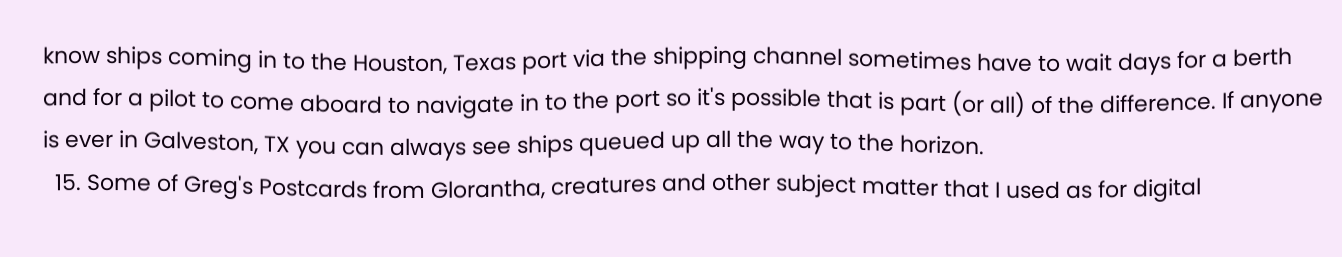know ships coming in to the Houston, Texas port via the shipping channel sometimes have to wait days for a berth and for a pilot to come aboard to navigate in to the port so it's possible that is part (or all) of the difference. If anyone is ever in Galveston, TX you can always see ships queued up all the way to the horizon.
  15. Some of Greg's Postcards from Glorantha, creatures and other subject matter that I used as for digital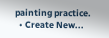painting practice.
  • Create New...